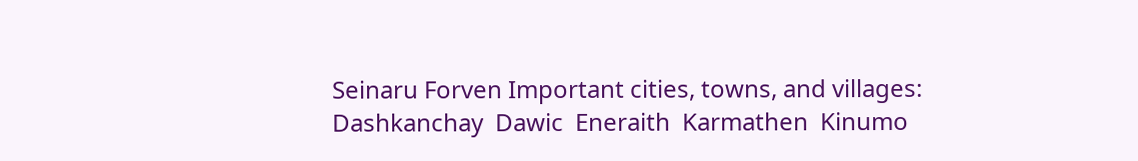Seinaru Forven Important cities, towns, and villages: Dashkanchay  Dawic  Eneraith  Karmathen  Kinumo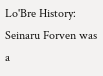Lo'Bre History: Seinaru Forven was a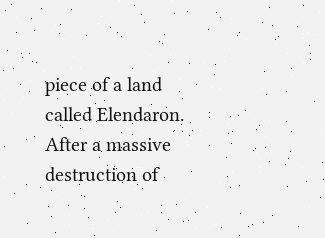piece of a land called Elendaron.  After a massive destruction of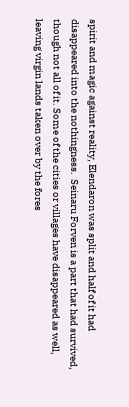spirit and magic against reality, Elendaron was split and half of it had disappeared into the nothingness.  Seinaru Forven is a part that had survived, though not all of it. Some of the cities or villages have disappeared as well, leaving virgin lands taken over by the fores